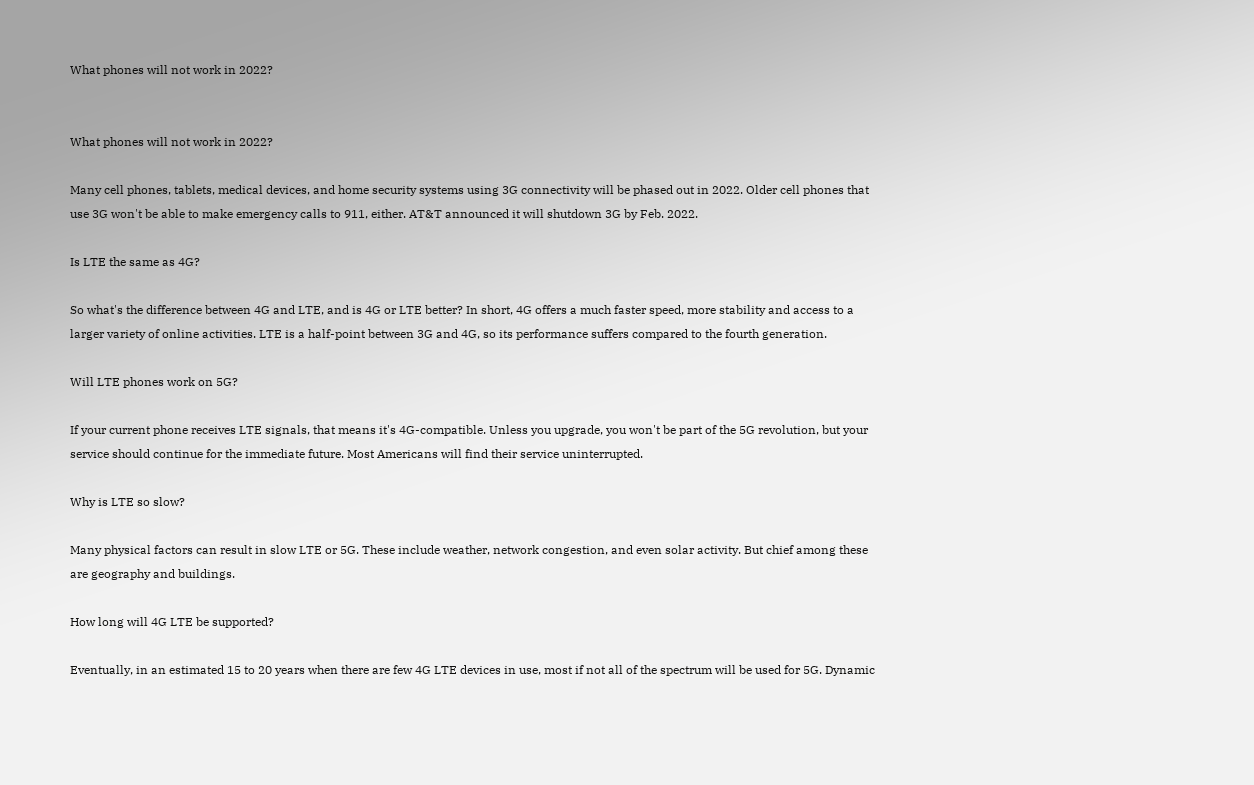What phones will not work in 2022?


What phones will not work in 2022?

Many cell phones, tablets, medical devices, and home security systems using 3G connectivity will be phased out in 2022. Older cell phones that use 3G won't be able to make emergency calls to 911, either. AT&T announced it will shutdown 3G by Feb. 2022.

Is LTE the same as 4G?

So what's the difference between 4G and LTE, and is 4G or LTE better? In short, 4G offers a much faster speed, more stability and access to a larger variety of online activities. LTE is a half-point between 3G and 4G, so its performance suffers compared to the fourth generation.

Will LTE phones work on 5G?

If your current phone receives LTE signals, that means it's 4G-compatible. Unless you upgrade, you won't be part of the 5G revolution, but your service should continue for the immediate future. Most Americans will find their service uninterrupted.

Why is LTE so slow?

Many physical factors can result in slow LTE or 5G. These include weather, network congestion, and even solar activity. But chief among these are geography and buildings.

How long will 4G LTE be supported?

Eventually, in an estimated 15 to 20 years when there are few 4G LTE devices in use, most if not all of the spectrum will be used for 5G. Dynamic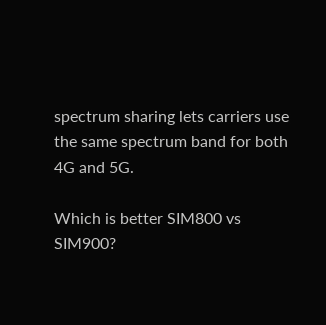spectrum sharing lets carriers use the same spectrum band for both 4G and 5G.

Which is better SIM800 vs SIM900?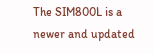The SIM800L is a newer and updated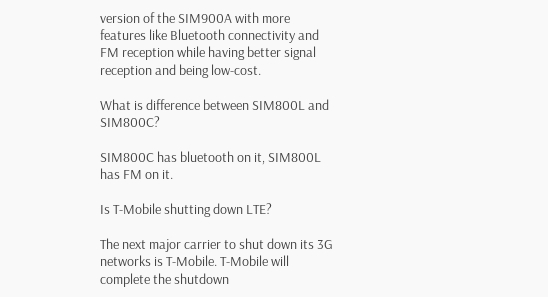version of the SIM900A with more features like Bluetooth connectivity and FM reception while having better signal reception and being low-cost.

What is difference between SIM800L and SIM800C?

SIM800C has bluetooth on it, SIM800L has FM on it.

Is T-Mobile shutting down LTE?

The next major carrier to shut down its 3G networks is T-Mobile. T-Mobile will complete the shutdown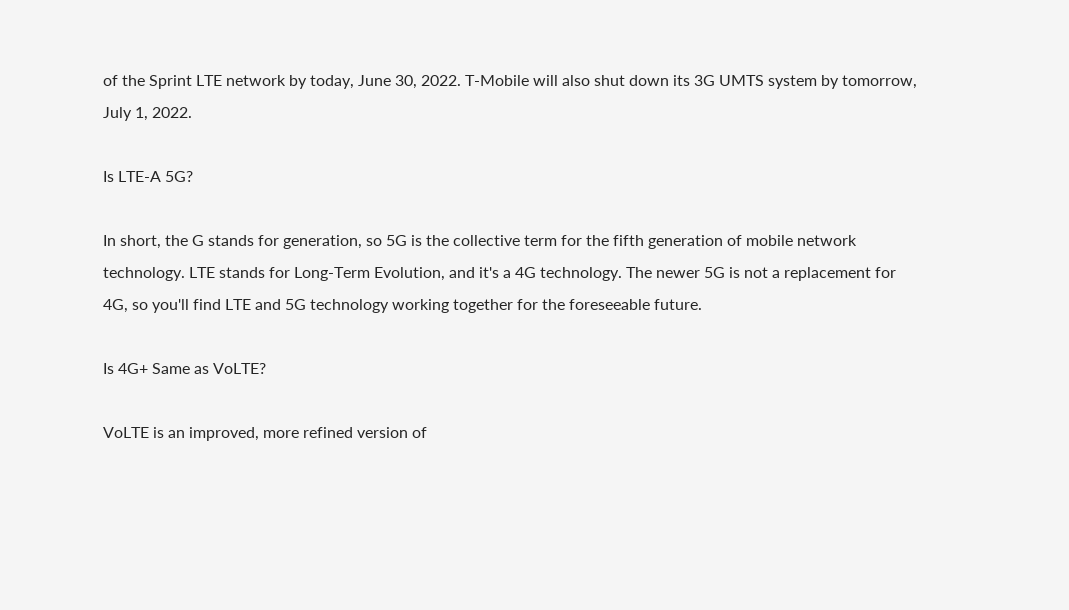of the Sprint LTE network by today, June 30, 2022. T-Mobile will also shut down its 3G UMTS system by tomorrow, July 1, 2022.

Is LTE-A 5G?

In short, the G stands for generation, so 5G is the collective term for the fifth generation of mobile network technology. LTE stands for Long-Term Evolution, and it's a 4G technology. The newer 5G is not a replacement for 4G, so you'll find LTE and 5G technology working together for the foreseeable future.

Is 4G+ Same as VoLTE?

VoLTE is an improved, more refined version of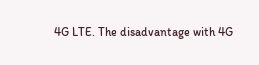4G LTE. The disadvantage with 4G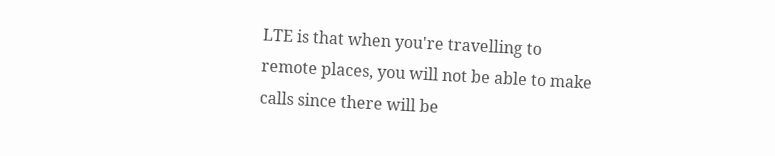LTE is that when you're travelling to remote places, you will not be able to make calls since there will be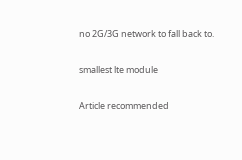no 2G/3G network to fall back to.

smallest lte module

Article recommended